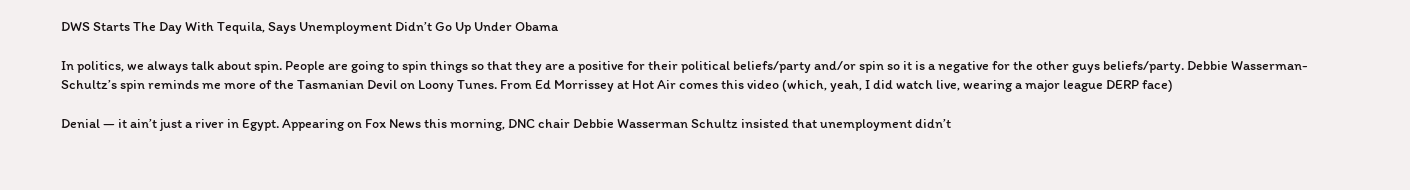DWS Starts The Day With Tequila, Says Unemployment Didn’t Go Up Under Obama

In politics, we always talk about spin. People are going to spin things so that they are a positive for their political beliefs/party and/or spin so it is a negative for the other guys beliefs/party. Debbie Wasserman-Schultz’s spin reminds me more of the Tasmanian Devil on Loony Tunes. From Ed Morrissey at Hot Air comes this video (which, yeah, I did watch live, wearing a major league DERP face)

Denial — it ain’t just a river in Egypt. Appearing on Fox News this morning, DNC chair Debbie Wasserman Schultz insisted that unemployment didn’t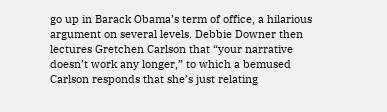go up in Barack Obama’s term of office, a hilarious argument on several levels. Debbie Downer then lectures Gretchen Carlson that “your narrative doesn’t work any longer,” to which a bemused Carlson responds that she’s just relating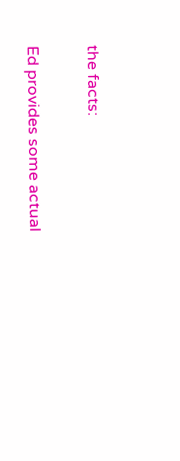the facts:

Ed provides some actual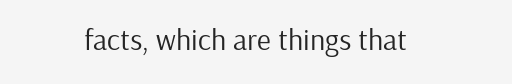facts, which are things that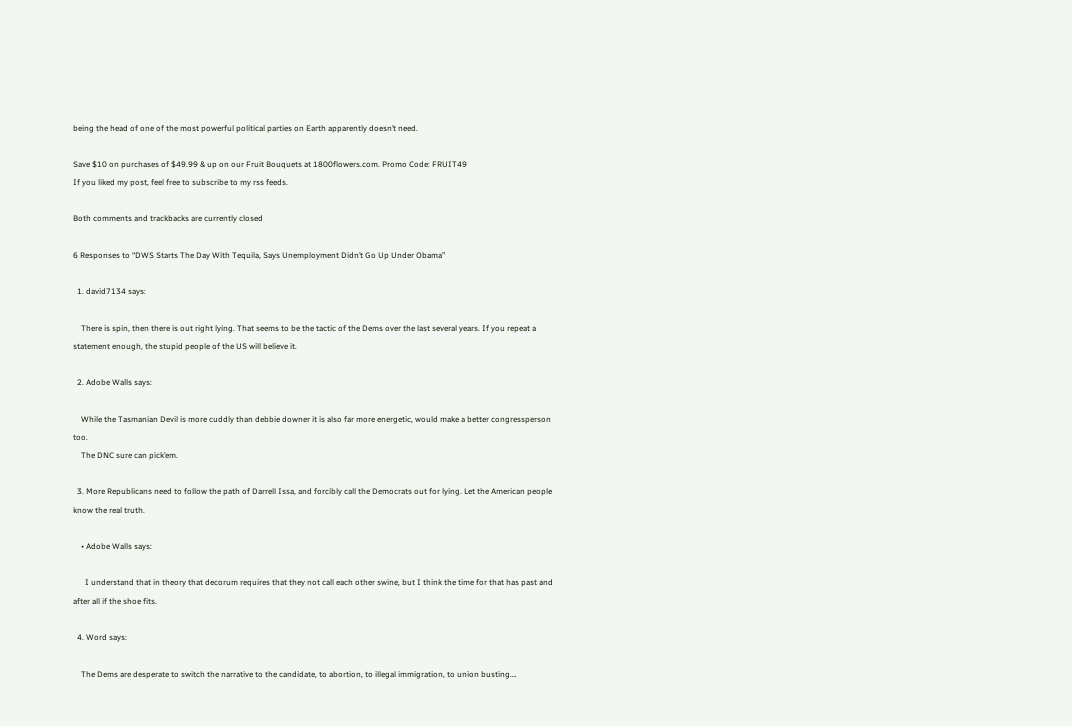being the head of one of the most powerful political parties on Earth apparently doesn’t need.

Save $10 on purchases of $49.99 & up on our Fruit Bouquets at 1800flowers.com. Promo Code: FRUIT49
If you liked my post, feel free to subscribe to my rss feeds.

Both comments and trackbacks are currently closed

6 Responses to “DWS Starts The Day With Tequila, Says Unemployment Didn’t Go Up Under Obama”

  1. david7134 says:

    There is spin, then there is out right lying. That seems to be the tactic of the Dems over the last several years. If you repeat a statement enough, the stupid people of the US will believe it.

  2. Adobe Walls says:

    While the Tasmanian Devil is more cuddly than debbie downer it is also far more energetic, would make a better congressperson too.
    The DNC sure can pick’em.

  3. More Republicans need to follow the path of Darrell Issa, and forcibly call the Democrats out for lying. Let the American people know the real truth.

    • Adobe Walls says:

      I understand that in theory that decorum requires that they not call each other swine, but I think the time for that has past and after all if the shoe fits.

  4. Word says:

    The Dems are desperate to switch the narrative to the candidate, to abortion, to illegal immigration, to union busting….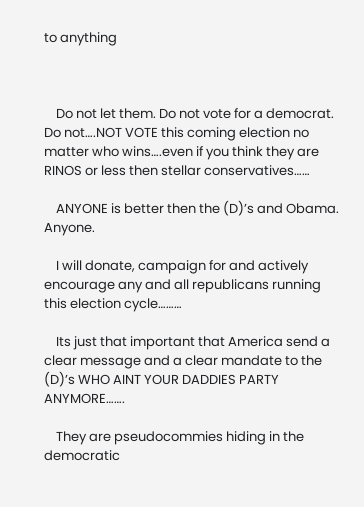to anything



    Do not let them. Do not vote for a democrat. Do not….NOT VOTE this coming election no matter who wins….even if you think they are RINOS or less then stellar conservatives……

    ANYONE is better then the (D)’s and Obama. Anyone.

    I will donate, campaign for and actively encourage any and all republicans running this election cycle………

    Its just that important that America send a clear message and a clear mandate to the (D)’s WHO AINT YOUR DADDIES PARTY ANYMORE…….

    They are pseudocommies hiding in the democratic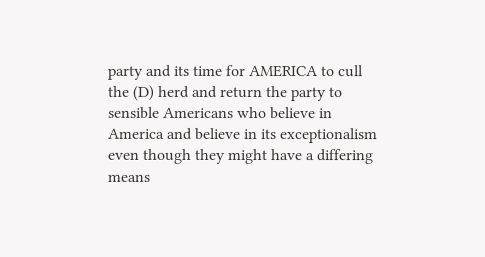party and its time for AMERICA to cull the (D) herd and return the party to sensible Americans who believe in America and believe in its exceptionalism even though they might have a differing means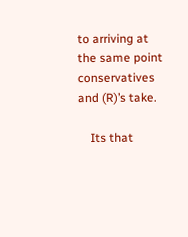to arriving at the same point conservatives and (R)’s take.

    Its that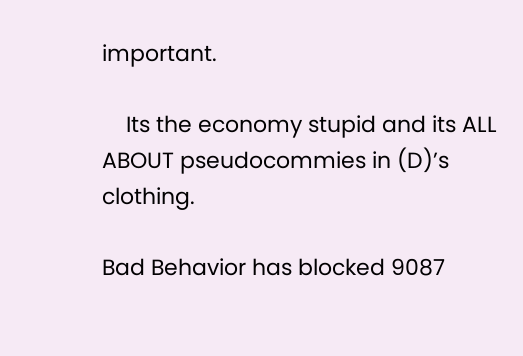important.

    Its the economy stupid and its ALL ABOUT pseudocommies in (D)’s clothing.

Bad Behavior has blocked 9087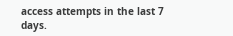access attempts in the last 7 days.